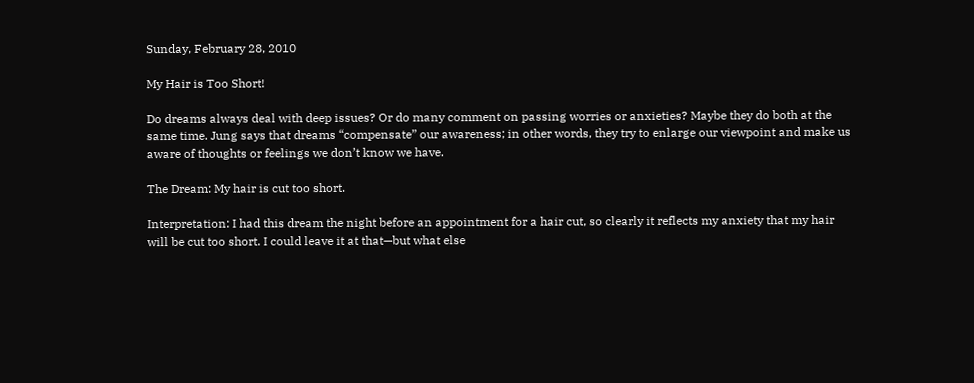Sunday, February 28, 2010

My Hair is Too Short!

Do dreams always deal with deep issues? Or do many comment on passing worries or anxieties? Maybe they do both at the same time. Jung says that dreams “compensate” our awareness; in other words, they try to enlarge our viewpoint and make us aware of thoughts or feelings we don’t know we have.

The Dream: My hair is cut too short.

Interpretation: I had this dream the night before an appointment for a hair cut, so clearly it reflects my anxiety that my hair will be cut too short. I could leave it at that—but what else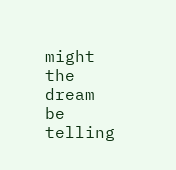might the dream be telling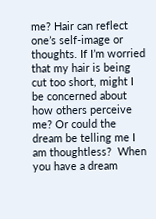me? Hair can reflect one’s self-image or thoughts. If I’m worried that my hair is being cut too short, might I be concerned about how others perceive me? Or could the dream be telling me I am thoughtless?  When you have a dream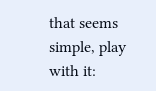that seems simple, play with it: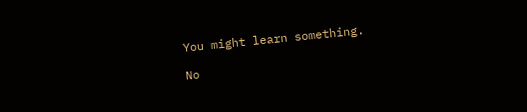You might learn something.

No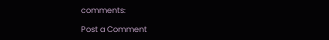comments:

Post a Comment